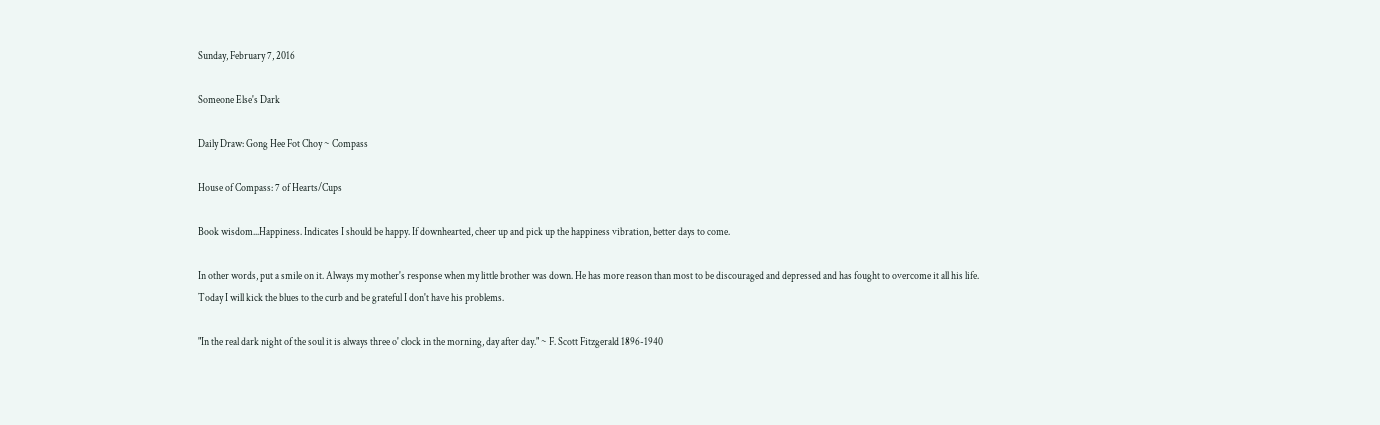Sunday, February 7, 2016

Someone Else's Dark

Daily Draw: Gong Hee Fot Choy ~ Compass

House of Compass: 7 of Hearts/Cups

Book wisdom...Happiness. Indicates I should be happy. If downhearted, cheer up and pick up the happiness vibration, better days to come.

In other words, put a smile on it. Always my mother's response when my little brother was down. He has more reason than most to be discouraged and depressed and has fought to overcome it all his life. Today I will kick the blues to the curb and be grateful I don't have his problems.

"In the real dark night of the soul it is always three o' clock in the morning, day after day." ~ F. Scott Fitzgerald 1896-1940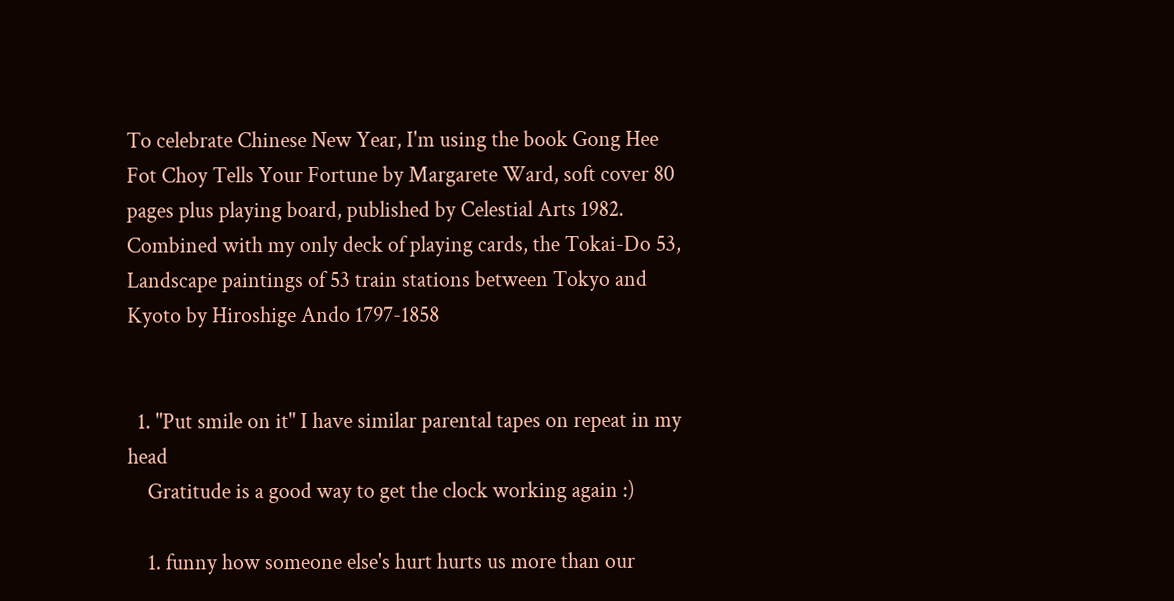To celebrate Chinese New Year, I'm using the book Gong Hee Fot Choy Tells Your Fortune by Margarete Ward, soft cover 80 pages plus playing board, published by Celestial Arts 1982. Combined with my only deck of playing cards, the Tokai-Do 53, Landscape paintings of 53 train stations between Tokyo and Kyoto by Hiroshige Ando 1797-1858


  1. "Put smile on it" I have similar parental tapes on repeat in my head
    Gratitude is a good way to get the clock working again :)

    1. funny how someone else's hurt hurts us more than our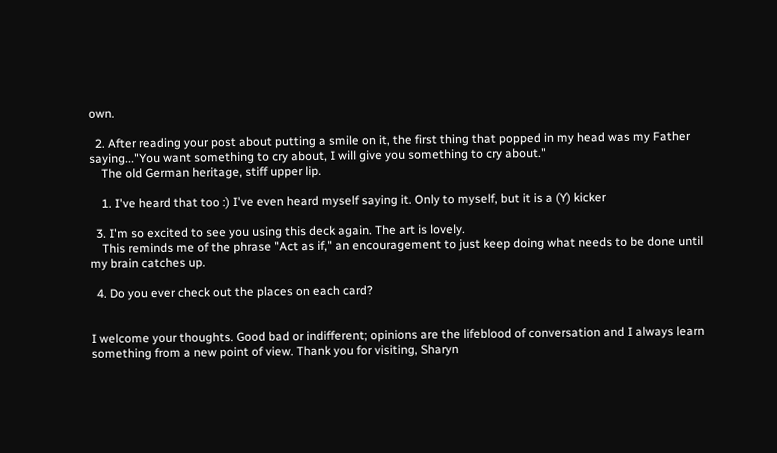own.

  2. After reading your post about putting a smile on it, the first thing that popped in my head was my Father saying..."You want something to cry about, I will give you something to cry about."
    The old German heritage, stiff upper lip.

    1. I've heard that too :) I've even heard myself saying it. Only to myself, but it is a (Y) kicker

  3. I'm so excited to see you using this deck again. The art is lovely.
    This reminds me of the phrase "Act as if," an encouragement to just keep doing what needs to be done until my brain catches up.

  4. Do you ever check out the places on each card?


I welcome your thoughts. Good bad or indifferent; opinions are the lifeblood of conversation and I always learn something from a new point of view. Thank you for visiting, Sharyn